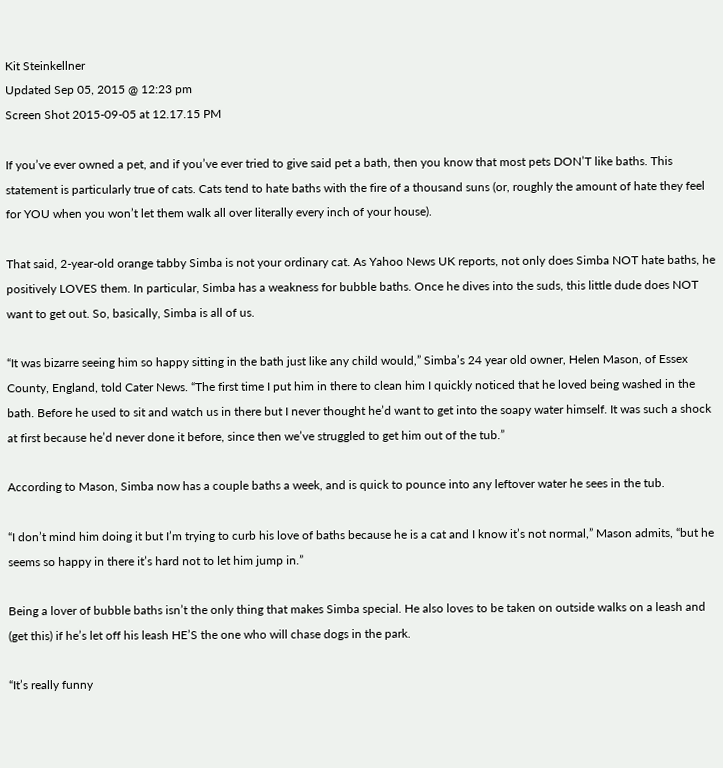Kit Steinkellner
Updated Sep 05, 2015 @ 12:23 pm
Screen Shot 2015-09-05 at 12.17.15 PM

If you’ve ever owned a pet, and if you’ve ever tried to give said pet a bath, then you know that most pets DON’T like baths. This statement is particularly true of cats. Cats tend to hate baths with the fire of a thousand suns (or, roughly the amount of hate they feel for YOU when you won’t let them walk all over literally every inch of your house).

That said, 2-year-old orange tabby Simba is not your ordinary cat. As Yahoo News UK reports, not only does Simba NOT hate baths, he positively LOVES them. In particular, Simba has a weakness for bubble baths. Once he dives into the suds, this little dude does NOT want to get out. So, basically, Simba is all of us.

“It was bizarre seeing him so happy sitting in the bath just like any child would,” Simba’s 24 year old owner, Helen Mason, of Essex County, England, told Cater News. “The first time I put him in there to clean him I quickly noticed that he loved being washed in the bath. Before he used to sit and watch us in there but I never thought he’d want to get into the soapy water himself. It was such a shock at first because he’d never done it before, since then we’ve struggled to get him out of the tub.”

According to Mason, Simba now has a couple baths a week, and is quick to pounce into any leftover water he sees in the tub.

“I don’t mind him doing it but I’m trying to curb his love of baths because he is a cat and I know it’s not normal,” Mason admits, “but he seems so happy in there it’s hard not to let him jump in.”

Being a lover of bubble baths isn’t the only thing that makes Simba special. He also loves to be taken on outside walks on a leash and (get this) if he’s let off his leash HE’S the one who will chase dogs in the park.

“It’s really funny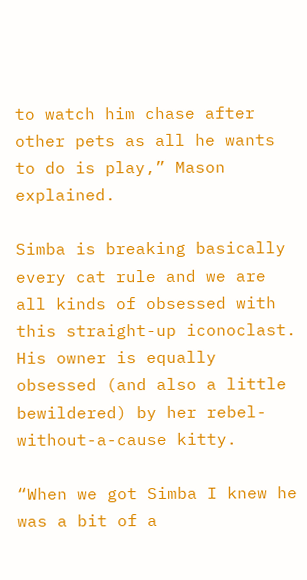to watch him chase after other pets as all he wants to do is play,” Mason explained.

Simba is breaking basically every cat rule and we are all kinds of obsessed with this straight-up iconoclast. His owner is equally obsessed (and also a little bewildered) by her rebel-without-a-cause kitty.

“When we got Simba I knew he was a bit of a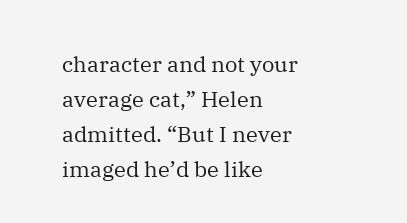character and not your average cat,” Helen admitted. “But I never imaged he’d be like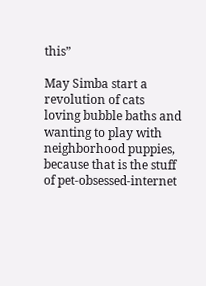this”

May Simba start a revolution of cats loving bubble baths and wanting to play with neighborhood puppies, because that is the stuff of pet-obsessed-internet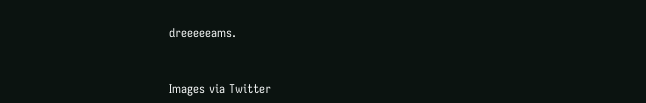dreeeeeams.


Images via Twitter